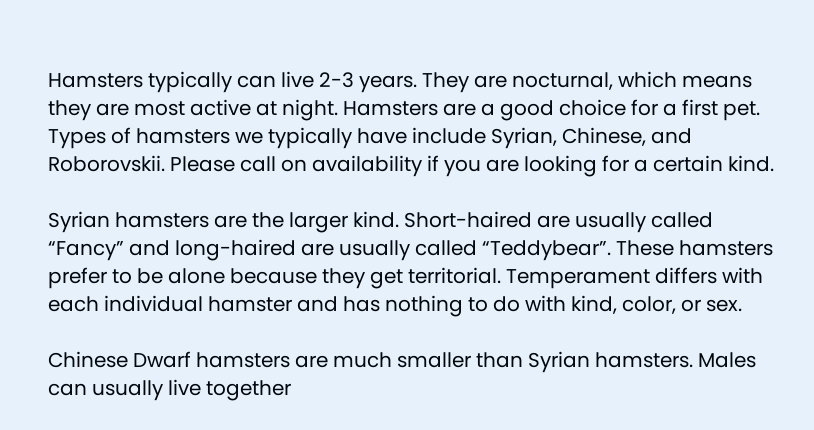Hamsters typically can live 2-3 years. They are nocturnal, which means they are most active at night. Hamsters are a good choice for a first pet. Types of hamsters we typically have include Syrian, Chinese, and Roborovskii. Please call on availability if you are looking for a certain kind.

Syrian hamsters are the larger kind. Short-haired are usually called “Fancy” and long-haired are usually called “Teddybear”. These hamsters prefer to be alone because they get territorial. Temperament differs with each individual hamster and has nothing to do with kind, color, or sex.

Chinese Dwarf hamsters are much smaller than Syrian hamsters. Males can usually live together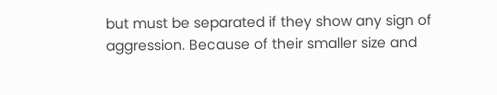but must be separated if they show any sign of aggression. Because of their smaller size and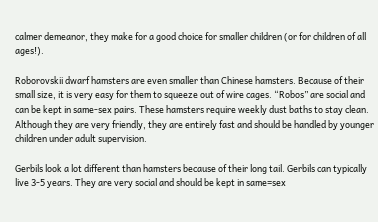calmer demeanor, they make for a good choice for smaller children (or for children of all ages!).

Roborovskii dwarf hamsters are even smaller than Chinese hamsters. Because of their small size, it is very easy for them to squeeze out of wire cages. “Robos” are social and can be kept in same-sex pairs. These hamsters require weekly dust baths to stay clean. Although they are very friendly, they are entirely fast and should be handled by younger children under adult supervision.

Gerbils look a lot different than hamsters because of their long tail. Gerbils can typically live 3-5 years. They are very social and should be kept in same=sex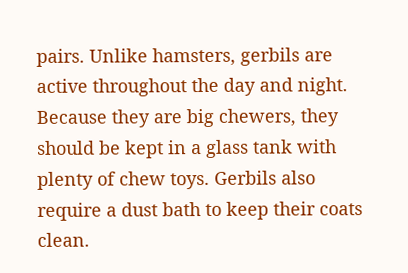pairs. Unlike hamsters, gerbils are active throughout the day and night. Because they are big chewers, they should be kept in a glass tank with plenty of chew toys. Gerbils also require a dust bath to keep their coats clean.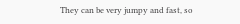They can be very jumpy and fast, so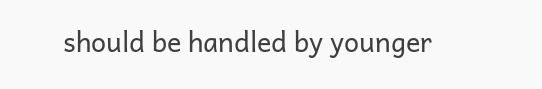should be handled by younger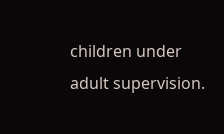children under adult supervision.